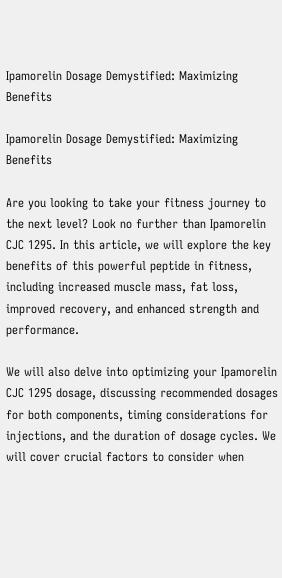Ipamorelin Dosage Demystified: Maximizing Benefits

Ipamorelin Dosage Demystified: Maximizing Benefits

Are you looking to take your fitness journey to the next level? Look no further than Ipamorelin CJC 1295. In this article, we will explore the key benefits of this powerful peptide in fitness, including increased muscle mass, fat loss, improved recovery, and enhanced strength and performance.

We will also delve into optimizing your Ipamorelin CJC 1295 dosage, discussing recommended dosages for both components, timing considerations for injections, and the duration of dosage cycles. We will cover crucial factors to consider when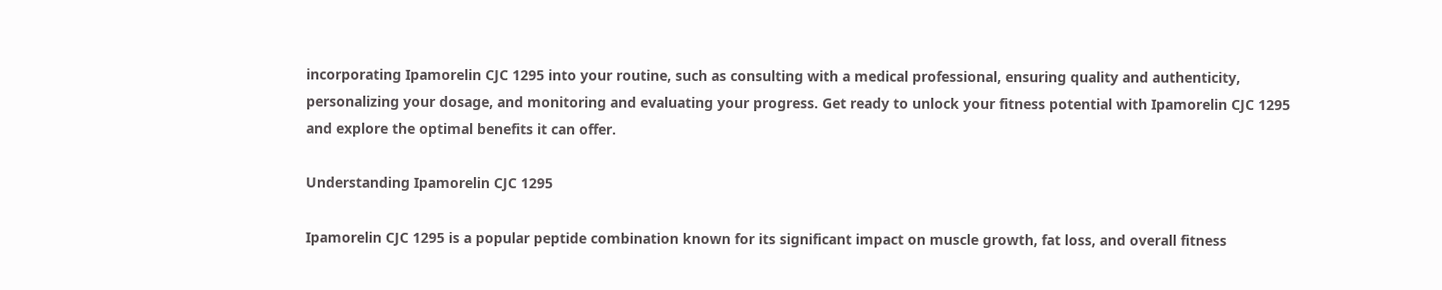incorporating Ipamorelin CJC 1295 into your routine, such as consulting with a medical professional, ensuring quality and authenticity, personalizing your dosage, and monitoring and evaluating your progress. Get ready to unlock your fitness potential with Ipamorelin CJC 1295 and explore the optimal benefits it can offer.

Understanding Ipamorelin CJC 1295

Ipamorelin CJC 1295 is a popular peptide combination known for its significant impact on muscle growth, fat loss, and overall fitness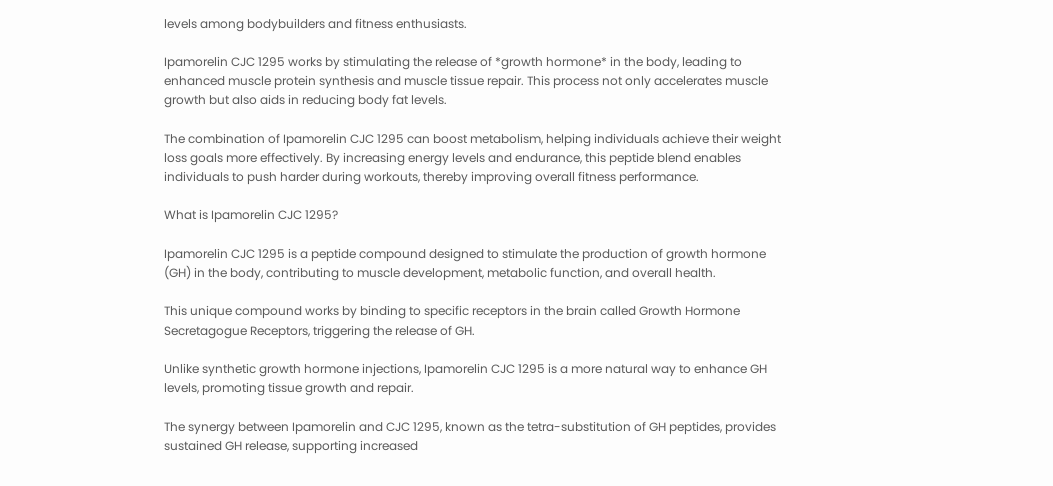levels among bodybuilders and fitness enthusiasts.

Ipamorelin CJC 1295 works by stimulating the release of *growth hormone* in the body, leading to enhanced muscle protein synthesis and muscle tissue repair. This process not only accelerates muscle growth but also aids in reducing body fat levels.

The combination of Ipamorelin CJC 1295 can boost metabolism, helping individuals achieve their weight loss goals more effectively. By increasing energy levels and endurance, this peptide blend enables individuals to push harder during workouts, thereby improving overall fitness performance.

What is Ipamorelin CJC 1295?

Ipamorelin CJC 1295 is a peptide compound designed to stimulate the production of growth hormone (GH) in the body, contributing to muscle development, metabolic function, and overall health.

This unique compound works by binding to specific receptors in the brain called Growth Hormone Secretagogue Receptors, triggering the release of GH.

Unlike synthetic growth hormone injections, Ipamorelin CJC 1295 is a more natural way to enhance GH levels, promoting tissue growth and repair.

The synergy between Ipamorelin and CJC 1295, known as the tetra-substitution of GH peptides, provides sustained GH release, supporting increased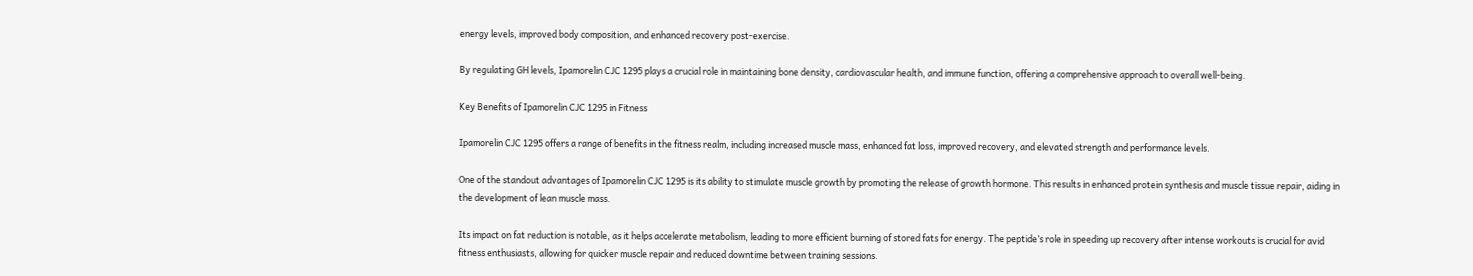energy levels, improved body composition, and enhanced recovery post-exercise.

By regulating GH levels, Ipamorelin CJC 1295 plays a crucial role in maintaining bone density, cardiovascular health, and immune function, offering a comprehensive approach to overall well-being.

Key Benefits of Ipamorelin CJC 1295 in Fitness

Ipamorelin CJC 1295 offers a range of benefits in the fitness realm, including increased muscle mass, enhanced fat loss, improved recovery, and elevated strength and performance levels.

One of the standout advantages of Ipamorelin CJC 1295 is its ability to stimulate muscle growth by promoting the release of growth hormone. This results in enhanced protein synthesis and muscle tissue repair, aiding in the development of lean muscle mass.

Its impact on fat reduction is notable, as it helps accelerate metabolism, leading to more efficient burning of stored fats for energy. The peptide’s role in speeding up recovery after intense workouts is crucial for avid fitness enthusiasts, allowing for quicker muscle repair and reduced downtime between training sessions.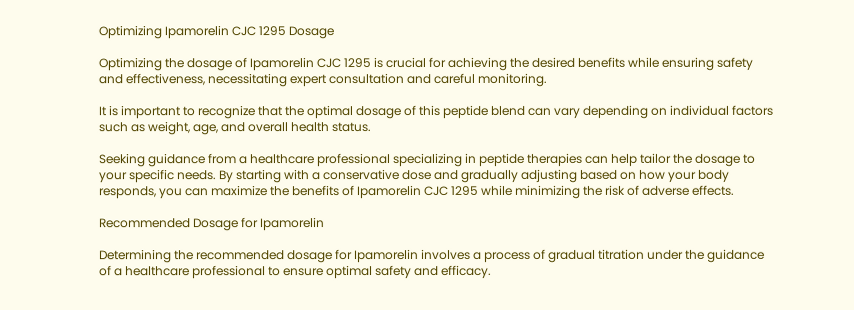Optimizing Ipamorelin CJC 1295 Dosage

Optimizing the dosage of Ipamorelin CJC 1295 is crucial for achieving the desired benefits while ensuring safety and effectiveness, necessitating expert consultation and careful monitoring.

It is important to recognize that the optimal dosage of this peptide blend can vary depending on individual factors such as weight, age, and overall health status.

Seeking guidance from a healthcare professional specializing in peptide therapies can help tailor the dosage to your specific needs. By starting with a conservative dose and gradually adjusting based on how your body responds, you can maximize the benefits of Ipamorelin CJC 1295 while minimizing the risk of adverse effects.

Recommended Dosage for Ipamorelin

Determining the recommended dosage for Ipamorelin involves a process of gradual titration under the guidance of a healthcare professional to ensure optimal safety and efficacy.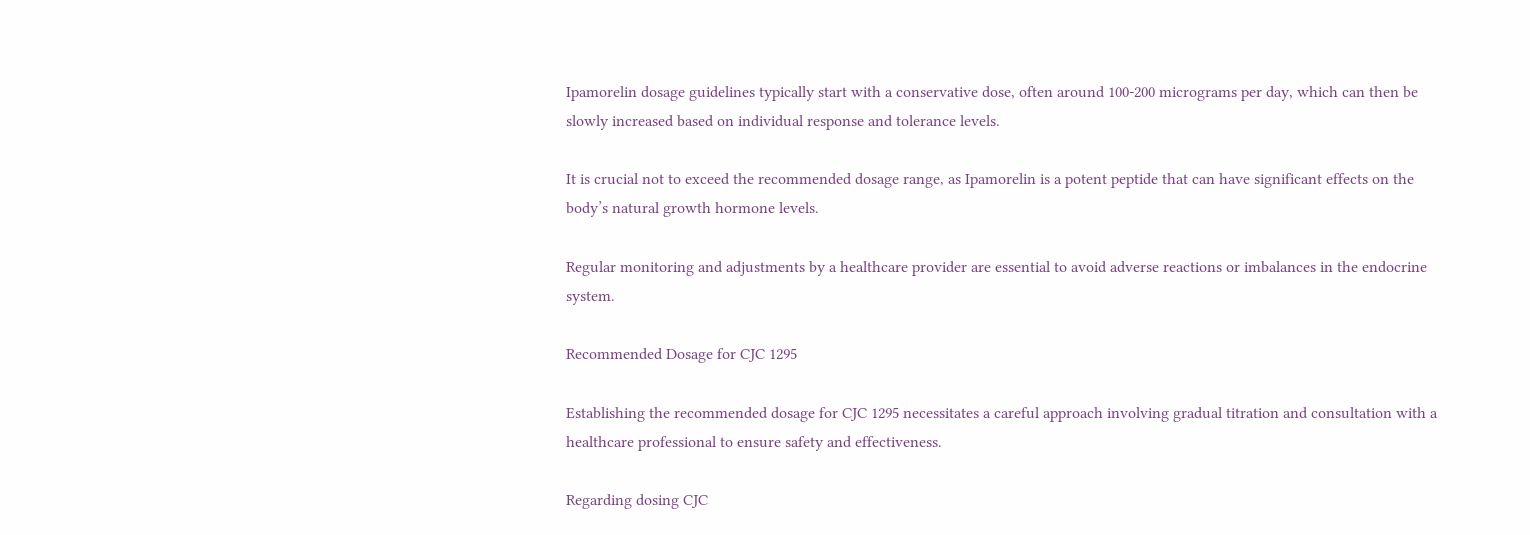Ipamorelin dosage guidelines typically start with a conservative dose, often around 100-200 micrograms per day, which can then be slowly increased based on individual response and tolerance levels.

It is crucial not to exceed the recommended dosage range, as Ipamorelin is a potent peptide that can have significant effects on the body’s natural growth hormone levels.

Regular monitoring and adjustments by a healthcare provider are essential to avoid adverse reactions or imbalances in the endocrine system.

Recommended Dosage for CJC 1295

Establishing the recommended dosage for CJC 1295 necessitates a careful approach involving gradual titration and consultation with a healthcare professional to ensure safety and effectiveness.

Regarding dosing CJC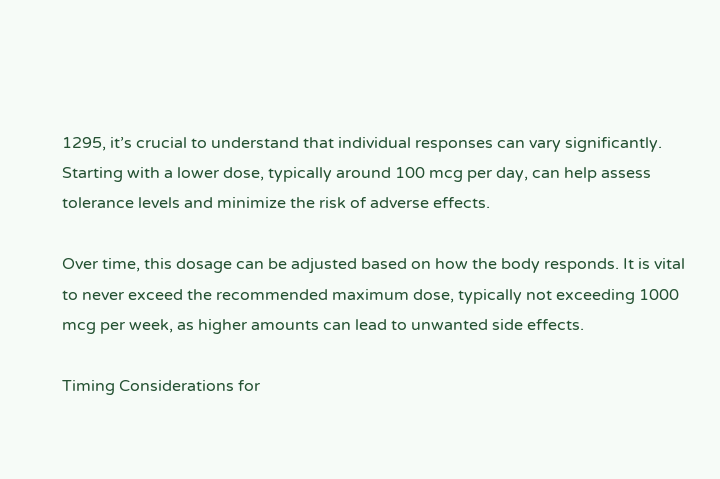1295, it’s crucial to understand that individual responses can vary significantly. Starting with a lower dose, typically around 100 mcg per day, can help assess tolerance levels and minimize the risk of adverse effects.

Over time, this dosage can be adjusted based on how the body responds. It is vital to never exceed the recommended maximum dose, typically not exceeding 1000 mcg per week, as higher amounts can lead to unwanted side effects.

Timing Considerations for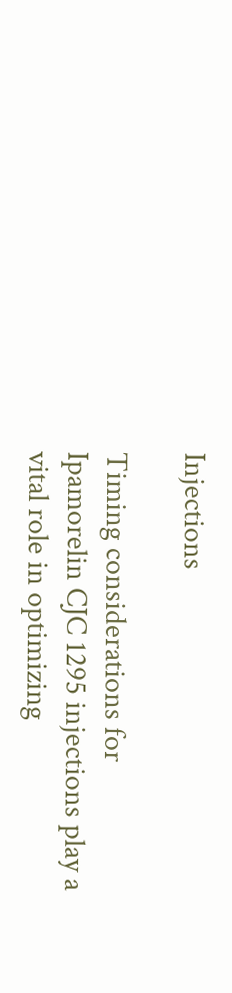Injections

Timing considerations for Ipamorelin CJC 1295 injections play a vital role in optimizing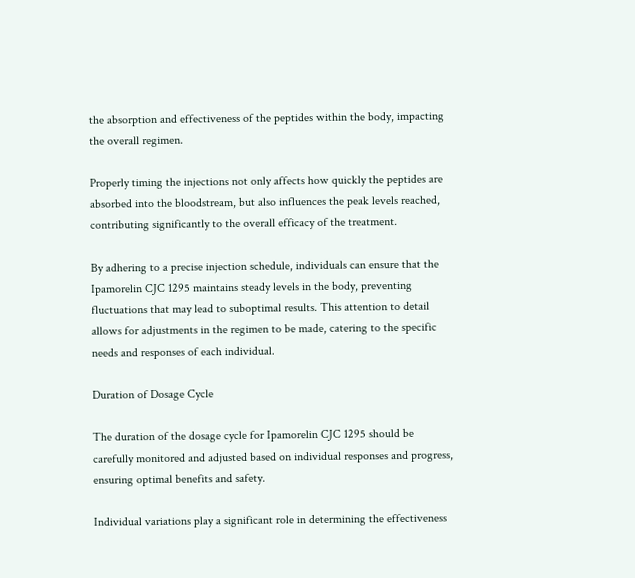the absorption and effectiveness of the peptides within the body, impacting the overall regimen.

Properly timing the injections not only affects how quickly the peptides are absorbed into the bloodstream, but also influences the peak levels reached, contributing significantly to the overall efficacy of the treatment.

By adhering to a precise injection schedule, individuals can ensure that the Ipamorelin CJC 1295 maintains steady levels in the body, preventing fluctuations that may lead to suboptimal results. This attention to detail allows for adjustments in the regimen to be made, catering to the specific needs and responses of each individual.

Duration of Dosage Cycle

The duration of the dosage cycle for Ipamorelin CJC 1295 should be carefully monitored and adjusted based on individual responses and progress, ensuring optimal benefits and safety.

Individual variations play a significant role in determining the effectiveness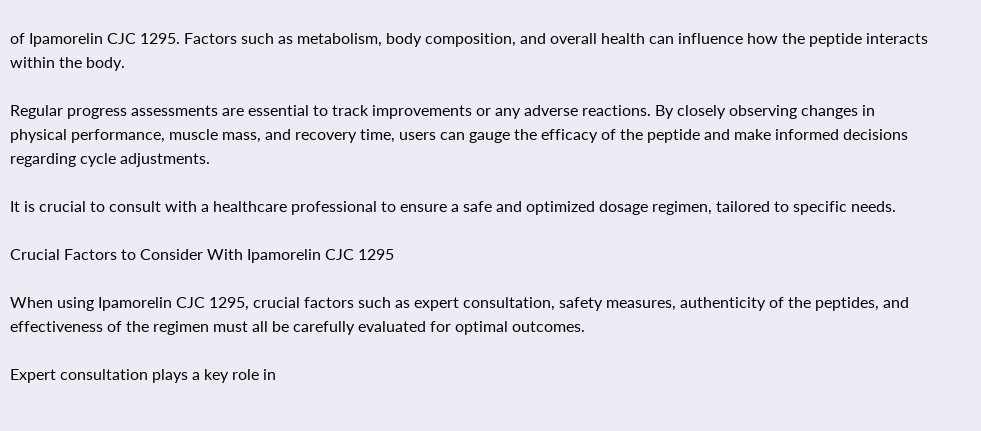of Ipamorelin CJC 1295. Factors such as metabolism, body composition, and overall health can influence how the peptide interacts within the body.

Regular progress assessments are essential to track improvements or any adverse reactions. By closely observing changes in physical performance, muscle mass, and recovery time, users can gauge the efficacy of the peptide and make informed decisions regarding cycle adjustments.

It is crucial to consult with a healthcare professional to ensure a safe and optimized dosage regimen, tailored to specific needs.

Crucial Factors to Consider With Ipamorelin CJC 1295

When using Ipamorelin CJC 1295, crucial factors such as expert consultation, safety measures, authenticity of the peptides, and effectiveness of the regimen must all be carefully evaluated for optimal outcomes.

Expert consultation plays a key role in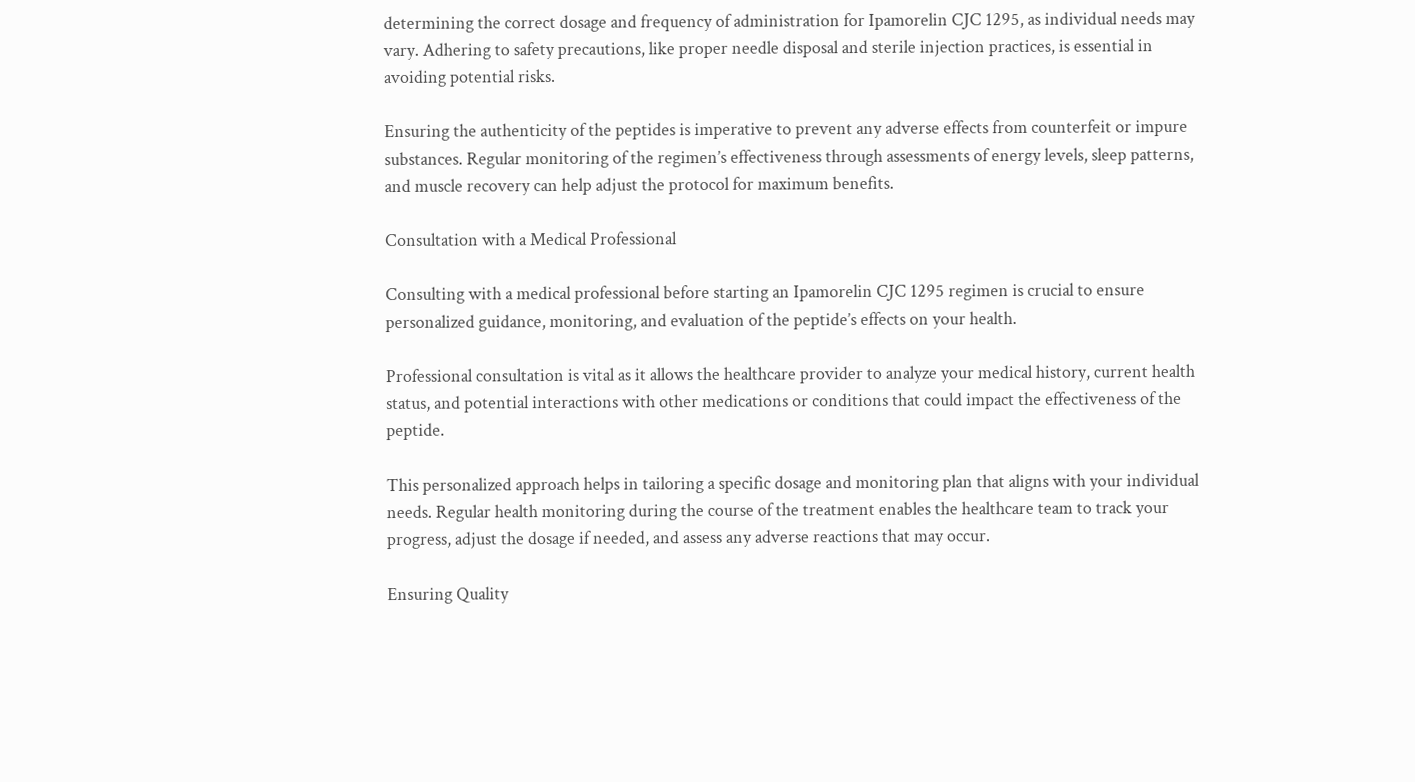determining the correct dosage and frequency of administration for Ipamorelin CJC 1295, as individual needs may vary. Adhering to safety precautions, like proper needle disposal and sterile injection practices, is essential in avoiding potential risks.

Ensuring the authenticity of the peptides is imperative to prevent any adverse effects from counterfeit or impure substances. Regular monitoring of the regimen’s effectiveness through assessments of energy levels, sleep patterns, and muscle recovery can help adjust the protocol for maximum benefits.

Consultation with a Medical Professional

Consulting with a medical professional before starting an Ipamorelin CJC 1295 regimen is crucial to ensure personalized guidance, monitoring, and evaluation of the peptide’s effects on your health.

Professional consultation is vital as it allows the healthcare provider to analyze your medical history, current health status, and potential interactions with other medications or conditions that could impact the effectiveness of the peptide.

This personalized approach helps in tailoring a specific dosage and monitoring plan that aligns with your individual needs. Regular health monitoring during the course of the treatment enables the healthcare team to track your progress, adjust the dosage if needed, and assess any adverse reactions that may occur.

Ensuring Quality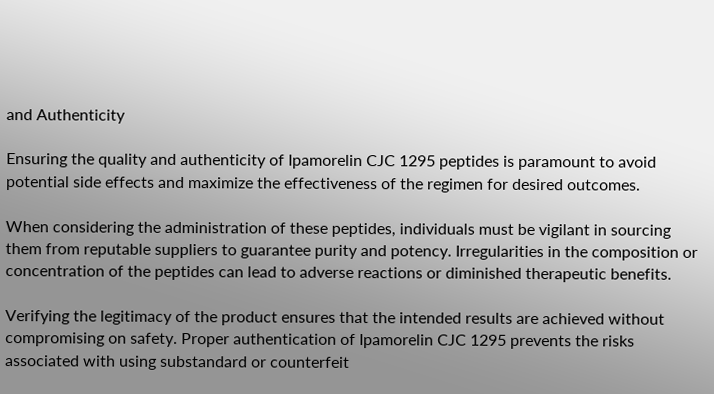and Authenticity

Ensuring the quality and authenticity of Ipamorelin CJC 1295 peptides is paramount to avoid potential side effects and maximize the effectiveness of the regimen for desired outcomes.

When considering the administration of these peptides, individuals must be vigilant in sourcing them from reputable suppliers to guarantee purity and potency. Irregularities in the composition or concentration of the peptides can lead to adverse reactions or diminished therapeutic benefits.

Verifying the legitimacy of the product ensures that the intended results are achieved without compromising on safety. Proper authentication of Ipamorelin CJC 1295 prevents the risks associated with using substandard or counterfeit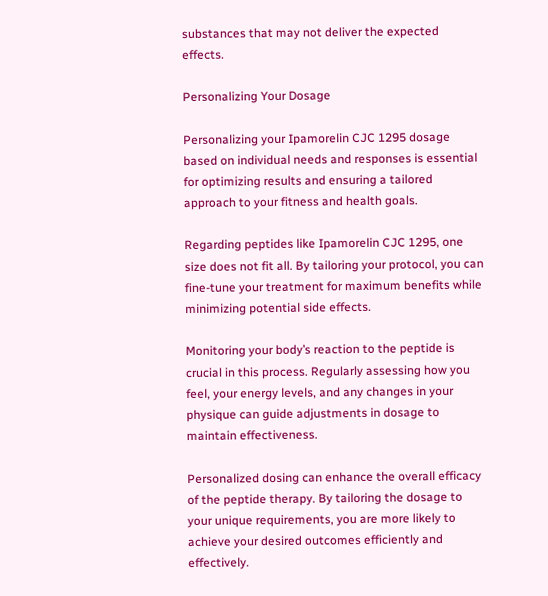substances that may not deliver the expected effects.

Personalizing Your Dosage

Personalizing your Ipamorelin CJC 1295 dosage based on individual needs and responses is essential for optimizing results and ensuring a tailored approach to your fitness and health goals.

Regarding peptides like Ipamorelin CJC 1295, one size does not fit all. By tailoring your protocol, you can fine-tune your treatment for maximum benefits while minimizing potential side effects.

Monitoring your body’s reaction to the peptide is crucial in this process. Regularly assessing how you feel, your energy levels, and any changes in your physique can guide adjustments in dosage to maintain effectiveness.

Personalized dosing can enhance the overall efficacy of the peptide therapy. By tailoring the dosage to your unique requirements, you are more likely to achieve your desired outcomes efficiently and effectively.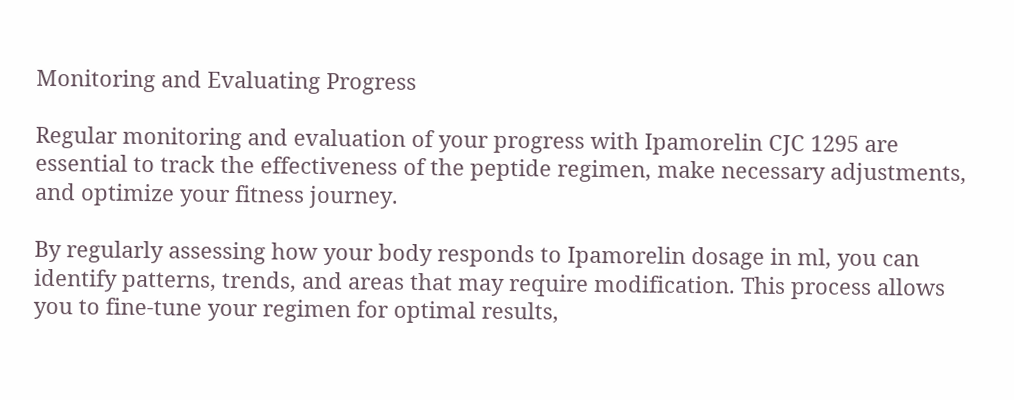Monitoring and Evaluating Progress

Regular monitoring and evaluation of your progress with Ipamorelin CJC 1295 are essential to track the effectiveness of the peptide regimen, make necessary adjustments, and optimize your fitness journey.

By regularly assessing how your body responds to Ipamorelin dosage in ml, you can identify patterns, trends, and areas that may require modification. This process allows you to fine-tune your regimen for optimal results,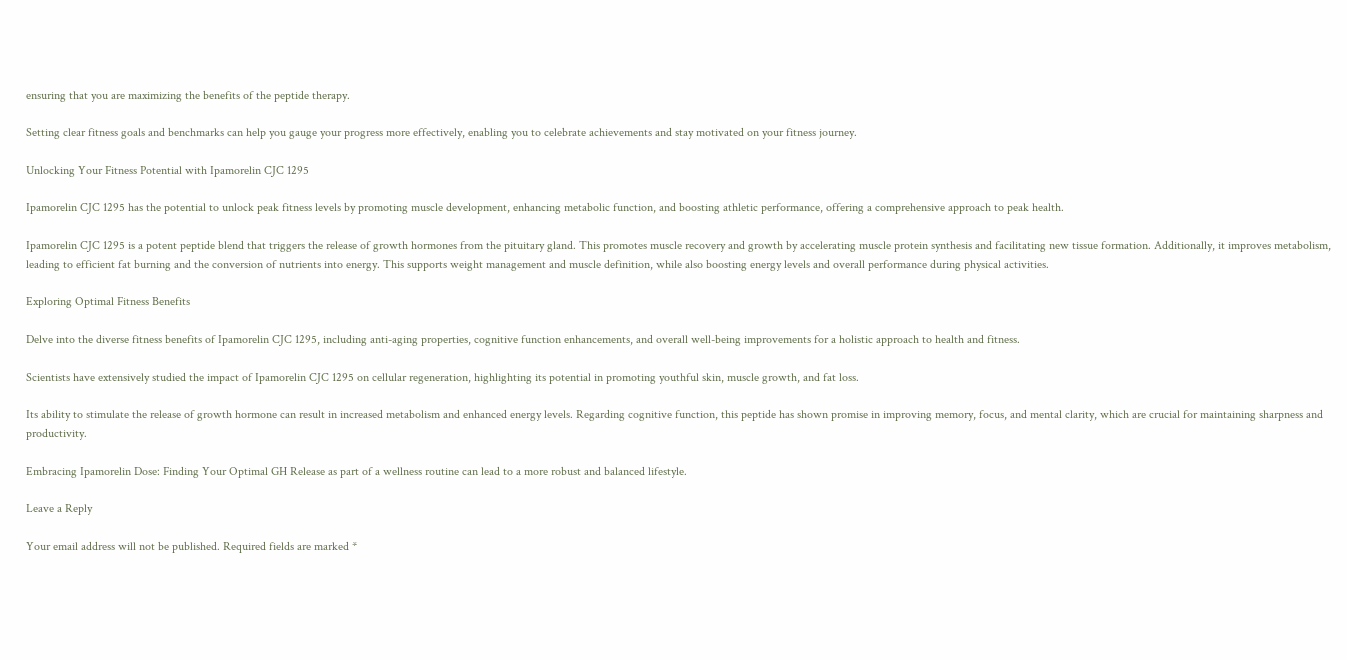ensuring that you are maximizing the benefits of the peptide therapy.

Setting clear fitness goals and benchmarks can help you gauge your progress more effectively, enabling you to celebrate achievements and stay motivated on your fitness journey.

Unlocking Your Fitness Potential with Ipamorelin CJC 1295

Ipamorelin CJC 1295 has the potential to unlock peak fitness levels by promoting muscle development, enhancing metabolic function, and boosting athletic performance, offering a comprehensive approach to peak health.

Ipamorelin CJC 1295 is a potent peptide blend that triggers the release of growth hormones from the pituitary gland. This promotes muscle recovery and growth by accelerating muscle protein synthesis and facilitating new tissue formation. Additionally, it improves metabolism, leading to efficient fat burning and the conversion of nutrients into energy. This supports weight management and muscle definition, while also boosting energy levels and overall performance during physical activities.

Exploring Optimal Fitness Benefits

Delve into the diverse fitness benefits of Ipamorelin CJC 1295, including anti-aging properties, cognitive function enhancements, and overall well-being improvements for a holistic approach to health and fitness.

Scientists have extensively studied the impact of Ipamorelin CJC 1295 on cellular regeneration, highlighting its potential in promoting youthful skin, muscle growth, and fat loss.

Its ability to stimulate the release of growth hormone can result in increased metabolism and enhanced energy levels. Regarding cognitive function, this peptide has shown promise in improving memory, focus, and mental clarity, which are crucial for maintaining sharpness and productivity.

Embracing Ipamorelin Dose: Finding Your Optimal GH Release as part of a wellness routine can lead to a more robust and balanced lifestyle.

Leave a Reply

Your email address will not be published. Required fields are marked *